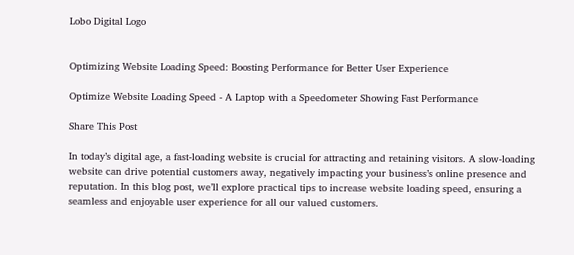Lobo Digital Logo


Optimizing Website Loading Speed: Boosting Performance for Better User Experience

Optimize Website Loading Speed - A Laptop with a Speedometer Showing Fast Performance

Share This Post

In today’s digital age, a fast-loading website is crucial for attracting and retaining visitors. A slow-loading website can drive potential customers away, negatively impacting your business’s online presence and reputation. In this blog post, we’ll explore practical tips to increase website loading speed, ensuring a seamless and enjoyable user experience for all our valued customers.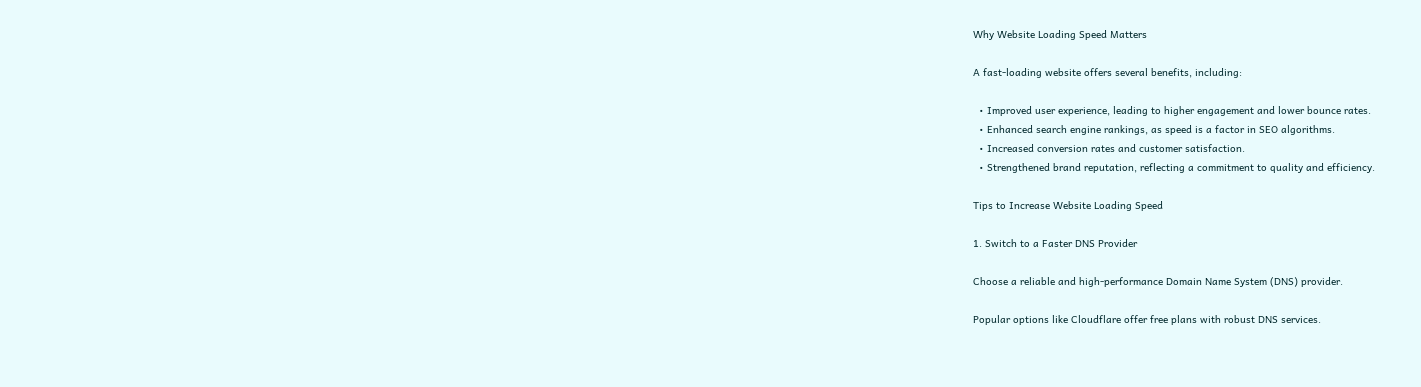Why Website Loading Speed Matters

A fast-loading website offers several benefits, including:

  • Improved user experience, leading to higher engagement and lower bounce rates.
  • Enhanced search engine rankings, as speed is a factor in SEO algorithms.
  • Increased conversion rates and customer satisfaction.
  • Strengthened brand reputation, reflecting a commitment to quality and efficiency.

Tips to Increase Website Loading Speed

1. Switch to a Faster DNS Provider

Choose a reliable and high-performance Domain Name System (DNS) provider.

Popular options like Cloudflare offer free plans with robust DNS services.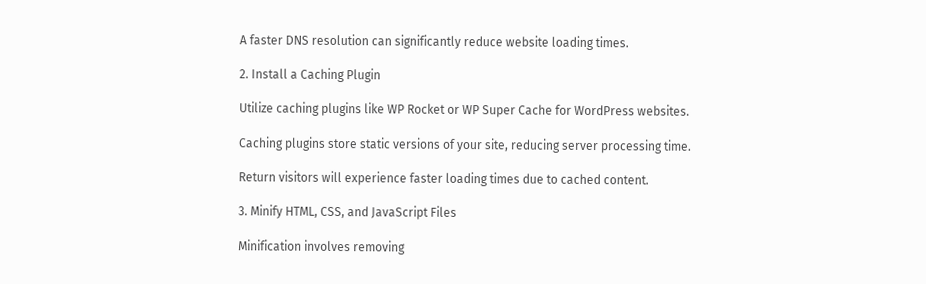A faster DNS resolution can significantly reduce website loading times.

2. Install a Caching Plugin

Utilize caching plugins like WP Rocket or WP Super Cache for WordPress websites.

Caching plugins store static versions of your site, reducing server processing time.

Return visitors will experience faster loading times due to cached content.

3. Minify HTML, CSS, and JavaScript Files

Minification involves removing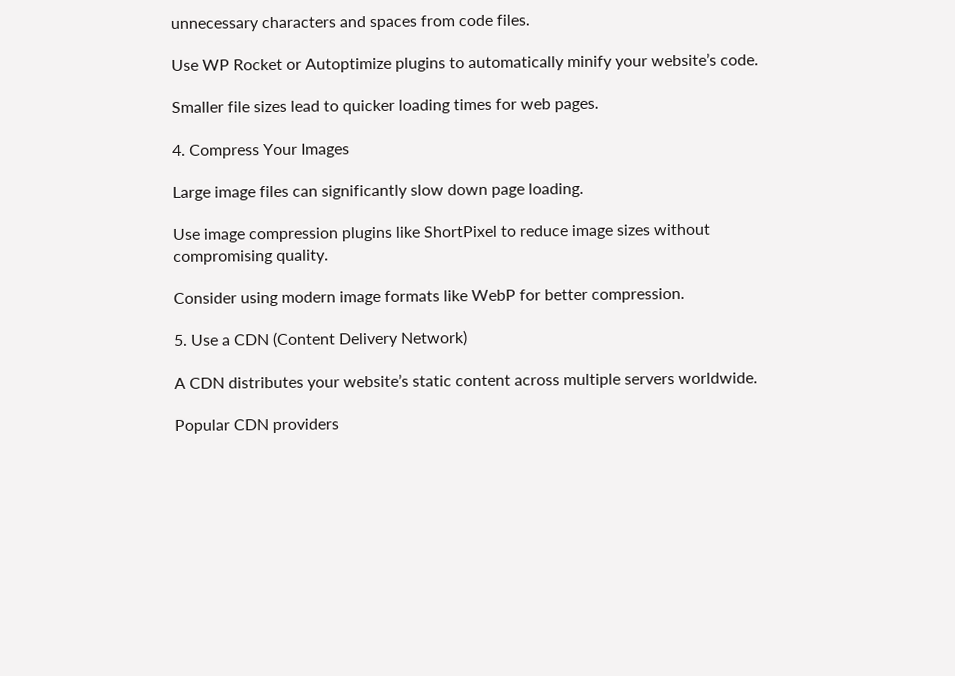unnecessary characters and spaces from code files.

Use WP Rocket or Autoptimize plugins to automatically minify your website’s code.

Smaller file sizes lead to quicker loading times for web pages.

4. Compress Your Images

Large image files can significantly slow down page loading.

Use image compression plugins like ShortPixel to reduce image sizes without compromising quality.

Consider using modern image formats like WebP for better compression.

5. Use a CDN (Content Delivery Network)

A CDN distributes your website’s static content across multiple servers worldwide.

Popular CDN providers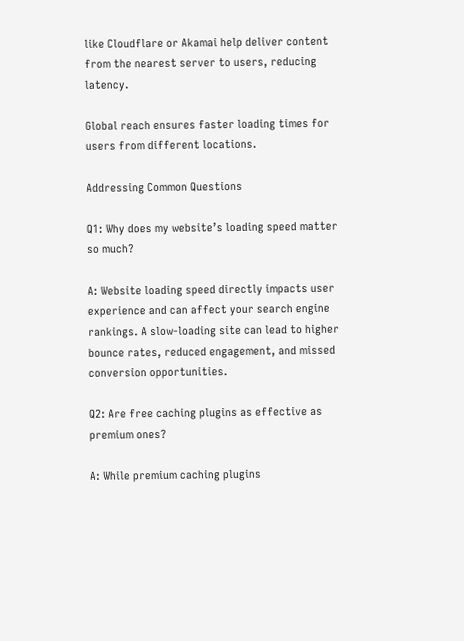like Cloudflare or Akamai help deliver content from the nearest server to users, reducing latency.

Global reach ensures faster loading times for users from different locations.

Addressing Common Questions

Q1: Why does my website’s loading speed matter so much?

A: Website loading speed directly impacts user experience and can affect your search engine rankings. A slow-loading site can lead to higher bounce rates, reduced engagement, and missed conversion opportunities.

Q2: Are free caching plugins as effective as premium ones?

A: While premium caching plugins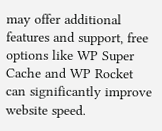may offer additional features and support, free options like WP Super Cache and WP Rocket can significantly improve website speed.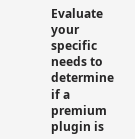Evaluate your specific needs to determine if a premium plugin is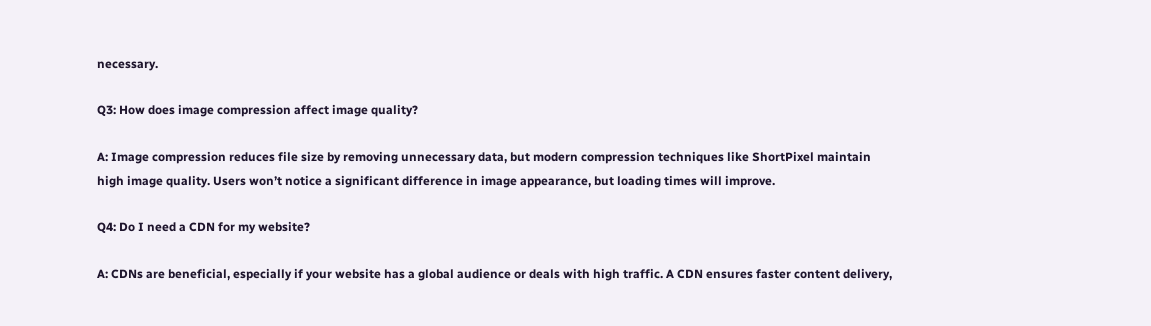necessary.

Q3: How does image compression affect image quality?

A: Image compression reduces file size by removing unnecessary data, but modern compression techniques like ShortPixel maintain high image quality. Users won’t notice a significant difference in image appearance, but loading times will improve.

Q4: Do I need a CDN for my website?

A: CDNs are beneficial, especially if your website has a global audience or deals with high traffic. A CDN ensures faster content delivery,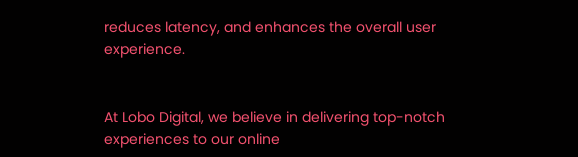reduces latency, and enhances the overall user experience.


At Lobo Digital, we believe in delivering top-notch experiences to our online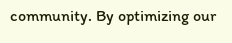community. By optimizing our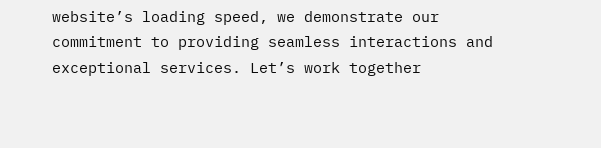website’s loading speed, we demonstrate our commitment to providing seamless interactions and exceptional services. Let’s work together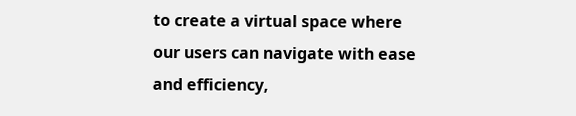to create a virtual space where our users can navigate with ease and efficiency,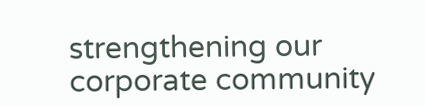strengthening our corporate community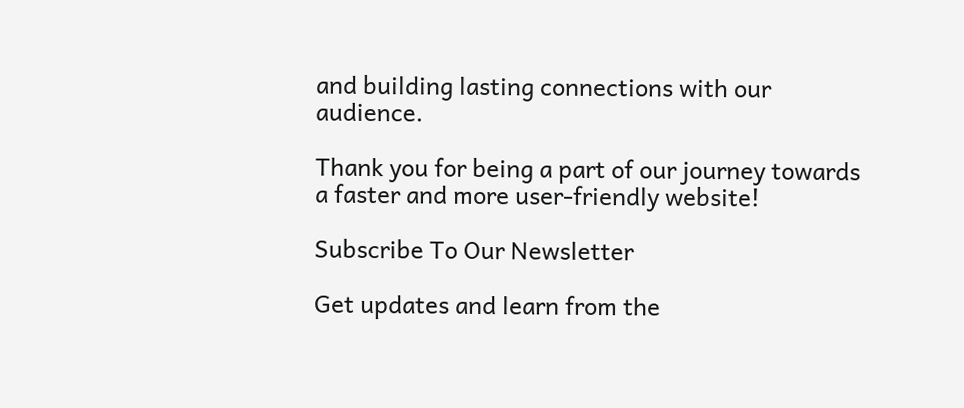and building lasting connections with our audience.

Thank you for being a part of our journey towards a faster and more user-friendly website!

Subscribe To Our Newsletter

Get updates and learn from the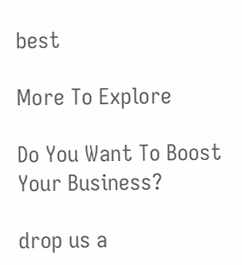best

More To Explore

Do You Want To Boost Your Business?

drop us a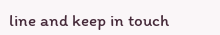line and keep in touch